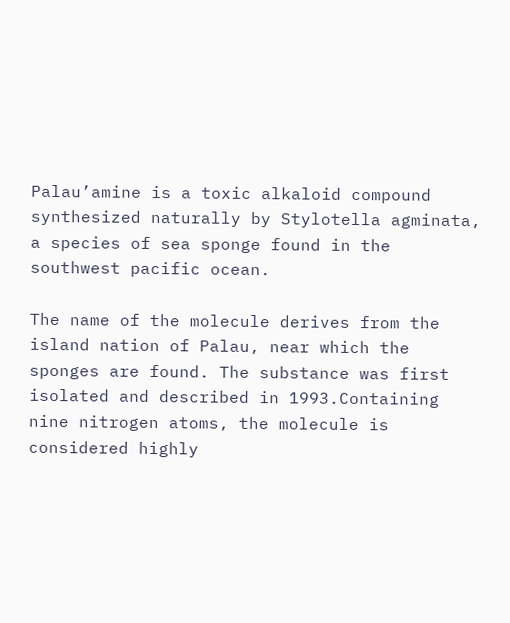Palau’amine is a toxic alkaloid compound synthesized naturally by Stylotella agminata, a species of sea sponge found in the southwest pacific ocean.

The name of the molecule derives from the island nation of Palau, near which the sponges are found. The substance was first isolated and described in 1993.Containing nine nitrogen atoms, the molecule is considered highly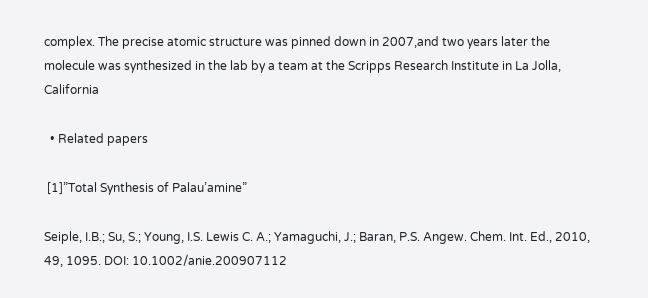complex. The precise atomic structure was pinned down in 2007,and two years later the molecule was synthesized in the lab by a team at the Scripps Research Institute in La Jolla, California

  • Related papers

 [1]”Total Synthesis of Palau’amine”

Seiple, I.B.; Su, S.; Young, I.S. Lewis C. A.; Yamaguchi, J.; Baran, P.S. Angew. Chem. Int. Ed., 2010, 49, 1095. DOI: 10.1002/anie.200907112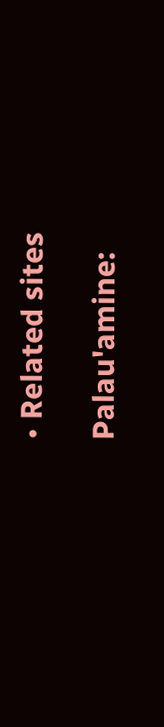• Related sites

Palau'amine: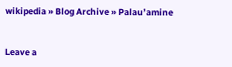wikipedia » Blog Archive » Palau’amine


Leave a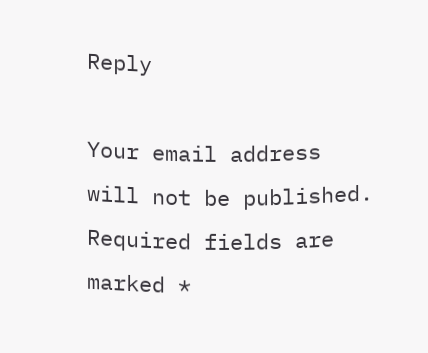Reply

Your email address will not be published. Required fields are marked *